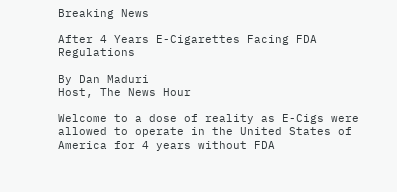Breaking News

After 4 Years E-Cigarettes Facing FDA Regulations

By Dan Maduri
Host, The News Hour

Welcome to a dose of reality as E-Cigs were allowed to operate in the United States of America for 4 years without FDA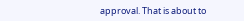approval. That is about to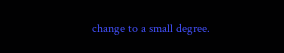change to a small degree.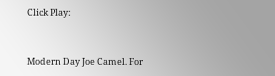Click Play:


Modern Day Joe Camel. For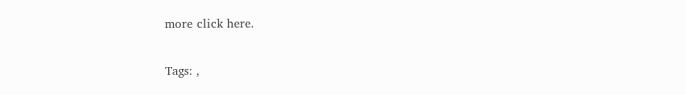more click here.

Tags: ,